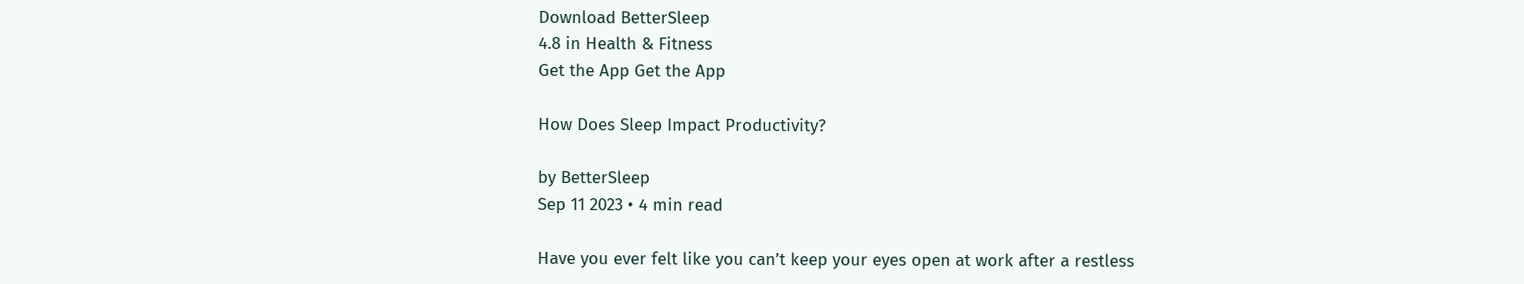Download BetterSleep
4.8 in Health & Fitness
Get the App Get the App

How Does Sleep Impact Productivity?

by BetterSleep
Sep 11 2023 • 4 min read

Have you ever felt like you can’t keep your eyes open at work after a restless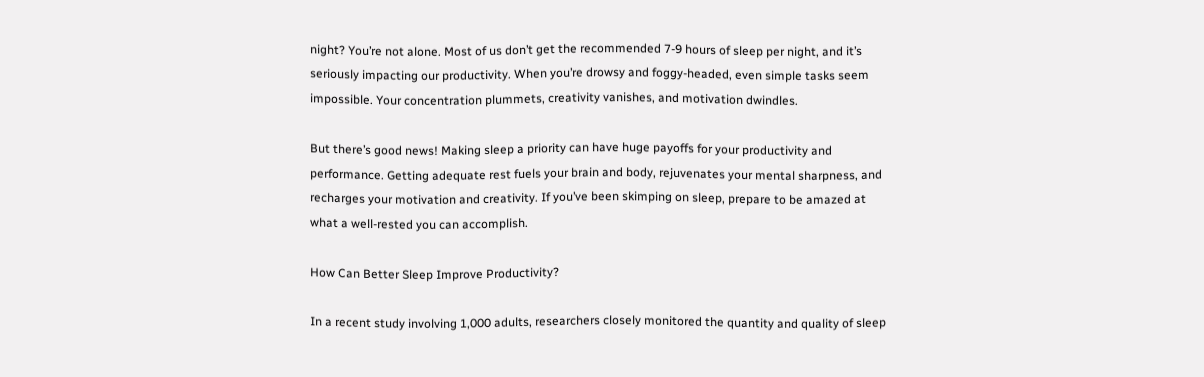night? You’re not alone. Most of us don’t get the recommended 7-9 hours of sleep per night, and it’s seriously impacting our productivity. When you’re drowsy and foggy-headed, even simple tasks seem impossible. Your concentration plummets, creativity vanishes, and motivation dwindles.

But there’s good news! Making sleep a priority can have huge payoffs for your productivity and performance. Getting adequate rest fuels your brain and body, rejuvenates your mental sharpness, and recharges your motivation and creativity. If you’ve been skimping on sleep, prepare to be amazed at what a well-rested you can accomplish.

How Can Better Sleep Improve Productivity?

In a recent study involving 1,000 adults, researchers closely monitored the quantity and quality of sleep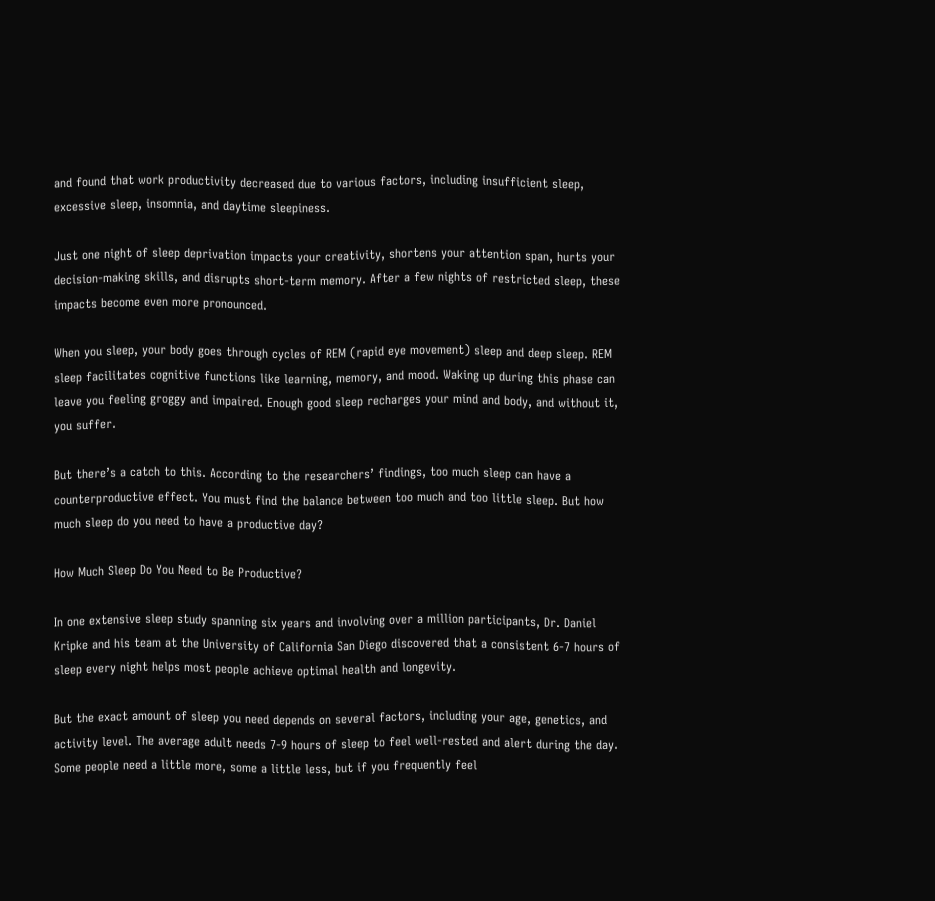and found that work productivity decreased due to various factors, including insufficient sleep, excessive sleep, insomnia, and daytime sleepiness.

Just one night of sleep deprivation impacts your creativity, shortens your attention span, hurts your decision-making skills, and disrupts short-term memory. After a few nights of restricted sleep, these impacts become even more pronounced.

When you sleep, your body goes through cycles of REM (rapid eye movement) sleep and deep sleep. REM sleep facilitates cognitive functions like learning, memory, and mood. Waking up during this phase can leave you feeling groggy and impaired. Enough good sleep recharges your mind and body, and without it, you suffer.

But there’s a catch to this. According to the researchers’ findings, too much sleep can have a counterproductive effect. You must find the balance between too much and too little sleep. But how much sleep do you need to have a productive day?

How Much Sleep Do You Need to Be Productive?

In one extensive sleep study spanning six years and involving over a million participants, Dr. Daniel Kripke and his team at the University of California San Diego discovered that a consistent 6-7 hours of sleep every night helps most people achieve optimal health and longevity.

But the exact amount of sleep you need depends on several factors, including your age, genetics, and activity level. The average adult needs 7-9 hours of sleep to feel well-rested and alert during the day. Some people need a little more, some a little less, but if you frequently feel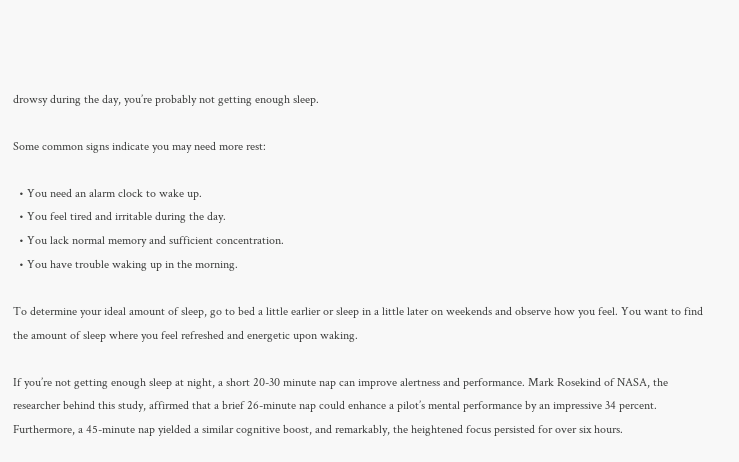drowsy during the day, you’re probably not getting enough sleep.

Some common signs indicate you may need more rest:

  • You need an alarm clock to wake up.
  • You feel tired and irritable during the day.
  • You lack normal memory and sufficient concentration.
  • You have trouble waking up in the morning.

To determine your ideal amount of sleep, go to bed a little earlier or sleep in a little later on weekends and observe how you feel. You want to find the amount of sleep where you feel refreshed and energetic upon waking.

If you’re not getting enough sleep at night, a short 20-30 minute nap can improve alertness and performance. Mark Rosekind of NASA, the researcher behind this study, affirmed that a brief 26-minute nap could enhance a pilot’s mental performance by an impressive 34 percent. Furthermore, a 45-minute nap yielded a similar cognitive boost, and remarkably, the heightened focus persisted for over six hours.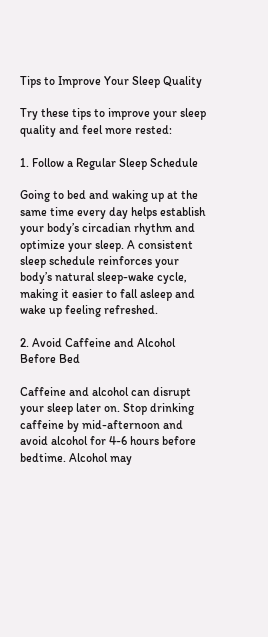Tips to Improve Your Sleep Quality

Try these tips to improve your sleep quality and feel more rested:

1. Follow a Regular Sleep Schedule

Going to bed and waking up at the same time every day helps establish your body’s circadian rhythm and optimize your sleep. A consistent sleep schedule reinforces your body’s natural sleep-wake cycle, making it easier to fall asleep and wake up feeling refreshed.

2. Avoid Caffeine and Alcohol Before Bed

Caffeine and alcohol can disrupt your sleep later on. Stop drinking caffeine by mid-afternoon and avoid alcohol for 4-6 hours before bedtime. Alcohol may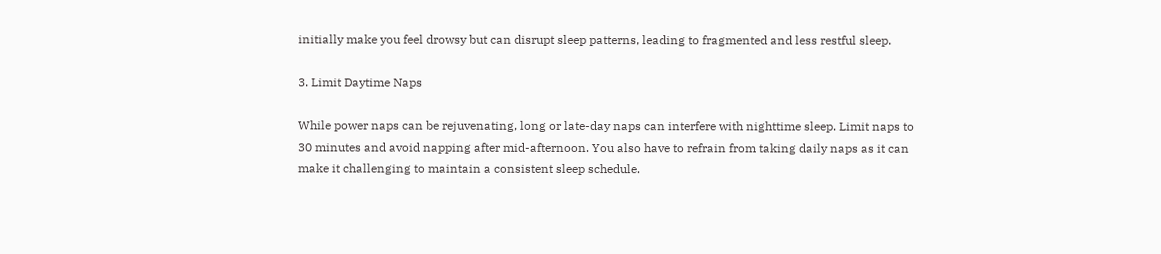initially make you feel drowsy but can disrupt sleep patterns, leading to fragmented and less restful sleep.

3. Limit Daytime Naps

While power naps can be rejuvenating, long or late-day naps can interfere with nighttime sleep. Limit naps to 30 minutes and avoid napping after mid-afternoon. You also have to refrain from taking daily naps as it can make it challenging to maintain a consistent sleep schedule.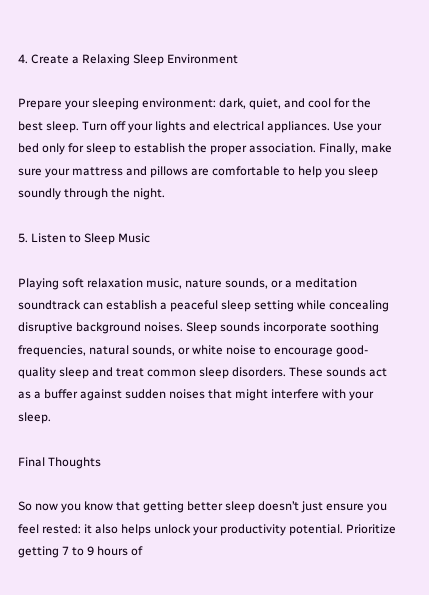4. Create a Relaxing Sleep Environment

Prepare your sleeping environment: dark, quiet, and cool for the best sleep. Turn off your lights and electrical appliances. Use your bed only for sleep to establish the proper association. Finally, make sure your mattress and pillows are comfortable to help you sleep soundly through the night.

5. Listen to Sleep Music

Playing soft relaxation music, nature sounds, or a meditation soundtrack can establish a peaceful sleep setting while concealing disruptive background noises. Sleep sounds incorporate soothing frequencies, natural sounds, or white noise to encourage good-quality sleep and treat common sleep disorders. These sounds act as a buffer against sudden noises that might interfere with your sleep.

Final Thoughts

So now you know that getting better sleep doesn’t just ensure you feel rested: it also helps unlock your productivity potential. Prioritize getting 7 to 9 hours of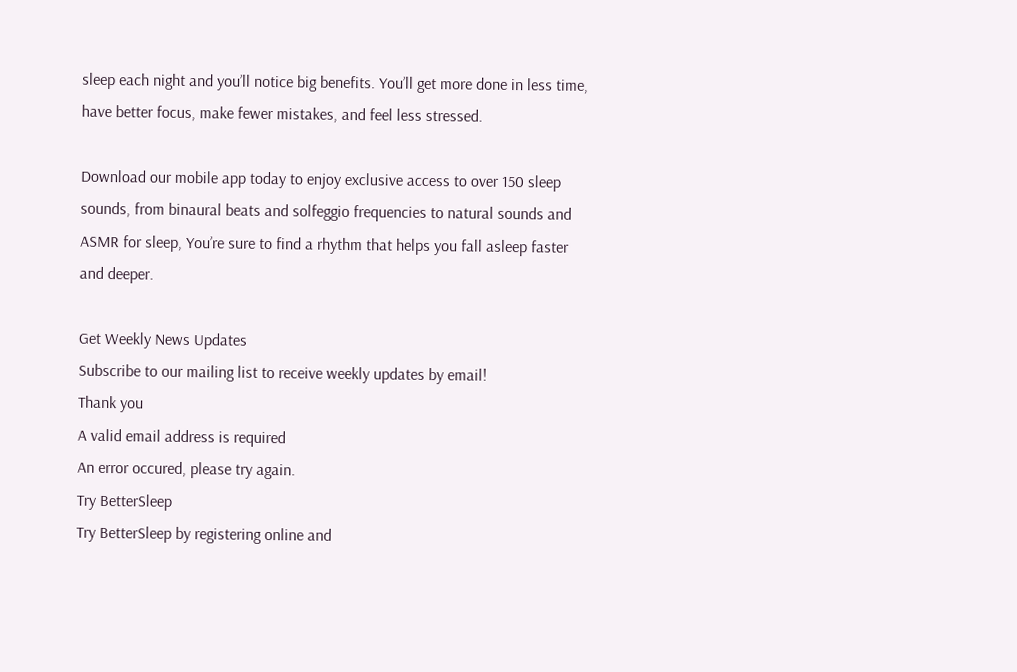sleep each night and you’ll notice big benefits. You’ll get more done in less time, have better focus, make fewer mistakes, and feel less stressed.

Download our mobile app today to enjoy exclusive access to over 150 sleep sounds, from binaural beats and solfeggio frequencies to natural sounds and ASMR for sleep, You’re sure to find a rhythm that helps you fall asleep faster and deeper.

Get Weekly News Updates
Subscribe to our mailing list to receive weekly updates by email!
Thank you
A valid email address is required
An error occured, please try again.
Try BetterSleep
Try BetterSleep by registering online and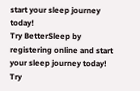start your sleep journey today!
Try BetterSleep by registering online and start your sleep journey today!
Try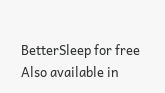BetterSleep for free
Also available in